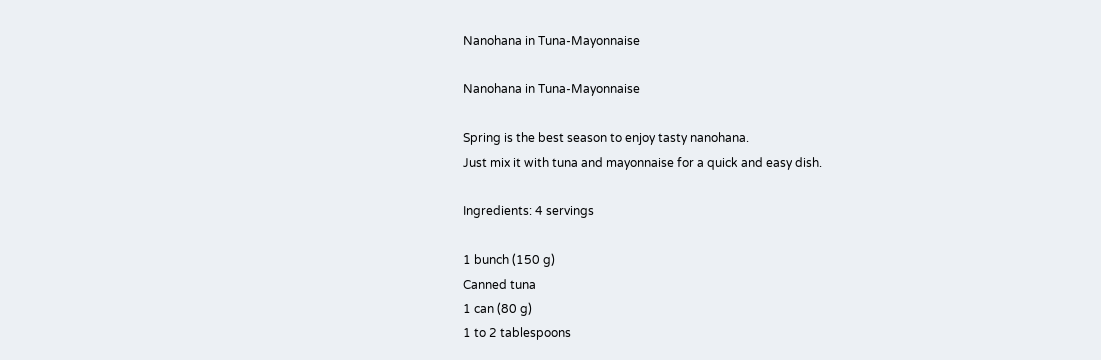Nanohana in Tuna-Mayonnaise

Nanohana in Tuna-Mayonnaise

Spring is the best season to enjoy tasty nanohana.
Just mix it with tuna and mayonnaise for a quick and easy dish.

Ingredients: 4 servings

1 bunch (150 g)
Canned tuna
1 can (80 g)
1 to 2 tablespoons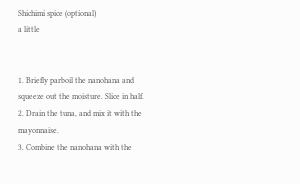Shichimi spice (optional)
a little


1. Briefly parboil the nanohana and squeeze out the moisture. Slice in half.
2. Drain the tuna, and mix it with the mayonnaise.
3. Combine the nanohana with the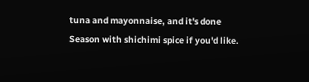tuna and mayonnaise, and it's done Season with shichimi spice if you'd like.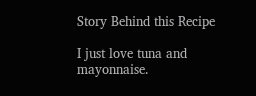Story Behind this Recipe

I just love tuna and mayonnaise.